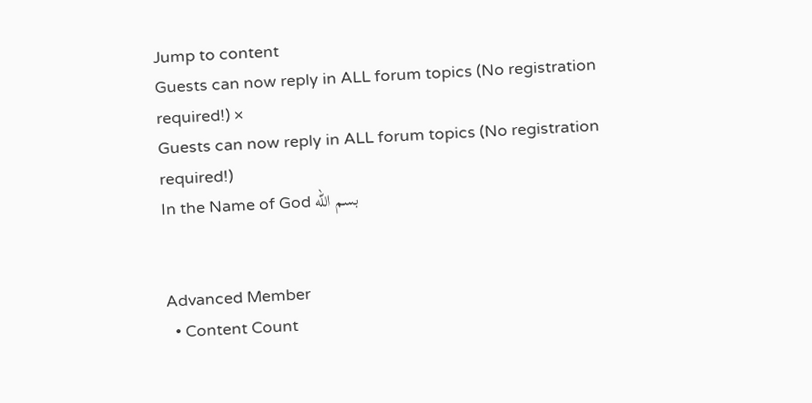Jump to content
Guests can now reply in ALL forum topics (No registration required!) ×
Guests can now reply in ALL forum topics (No registration required!)
In the Name of God بسم الله


Advanced Member
  • Content Count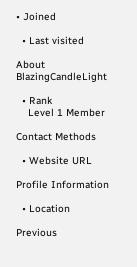• Joined

  • Last visited

About BlazingCandleLight

  • Rank
    Level 1 Member

Contact Methods

  • Website URL

Profile Information

  • Location

Previous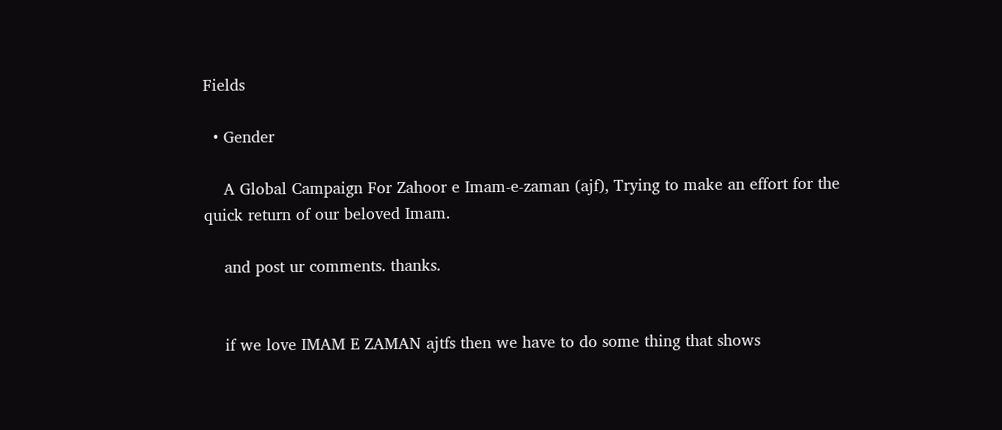Fields

  • Gender

    A Global Campaign For Zahoor e Imam-e-zaman (ajf), Trying to make an effort for the quick return of our beloved Imam.

    and post ur comments. thanks.


    if we love IMAM E ZAMAN ajtfs then we have to do some thing that shows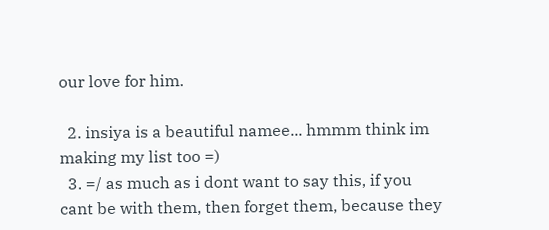our love for him.

  2. insiya is a beautiful namee... hmmm think im making my list too =)
  3. =/ as much as i dont want to say this, if you cant be with them, then forget them, because they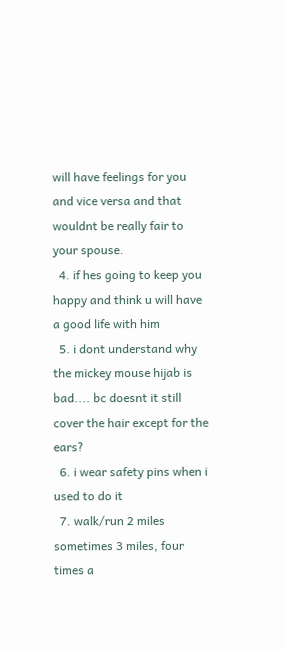will have feelings for you and vice versa and that wouldnt be really fair to your spouse.
  4. if hes going to keep you happy and think u will have a good life with him
  5. i dont understand why the mickey mouse hijab is bad.... bc doesnt it still cover the hair except for the ears?
  6. i wear safety pins when i used to do it
  7. walk/run 2 miles sometimes 3 miles, four times a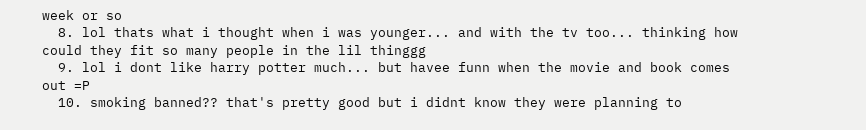week or so
  8. lol thats what i thought when i was younger... and with the tv too... thinking how could they fit so many people in the lil thinggg
  9. lol i dont like harry potter much... but havee funn when the movie and book comes out =P
  10. smoking banned?? that's pretty good but i didnt know they were planning to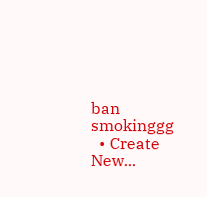ban smokinggg
  • Create New...